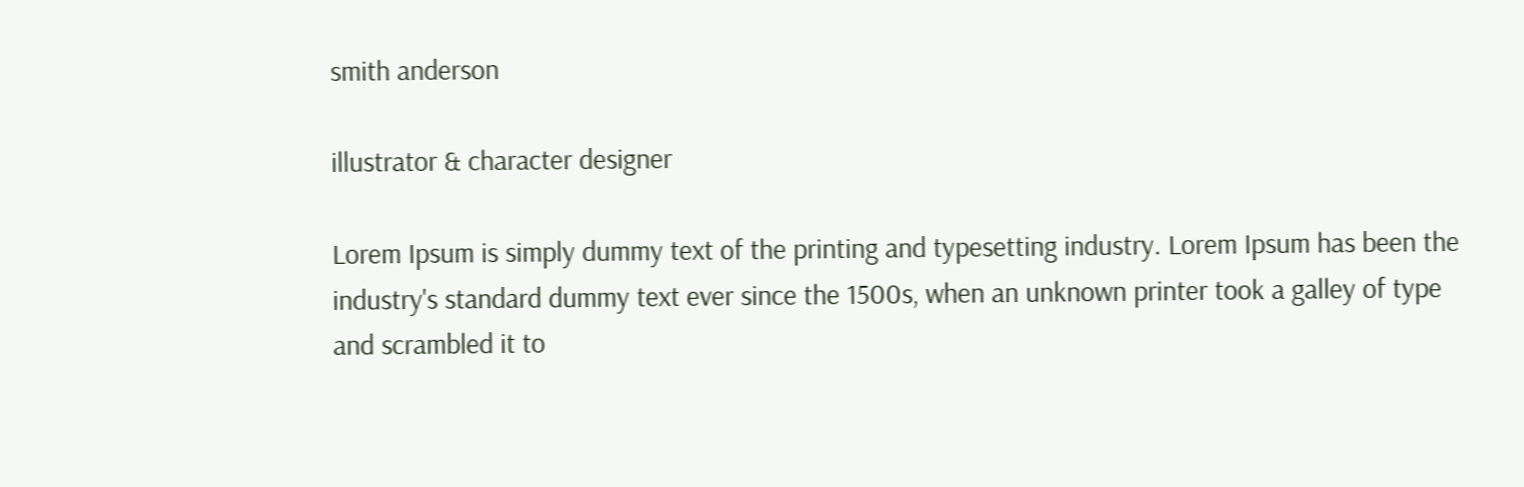smith anderson

illustrator & character designer

Lorem Ipsum is simply dummy text of the printing and typesetting industry. Lorem Ipsum has been the industry's standard dummy text ever since the 1500s, when an unknown printer took a galley of type and scrambled it to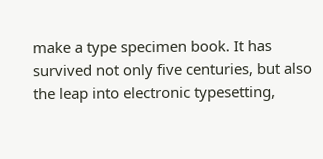make a type specimen book. It has survived not only five centuries, but also the leap into electronic typesetting,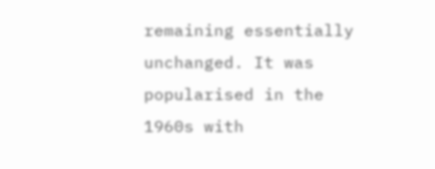remaining essentially unchanged. It was popularised in the 1960s with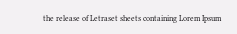the release of Letraset sheets containing Lorem Ipsum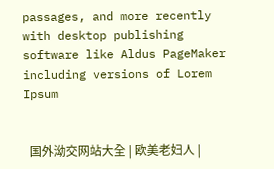passages, and more recently with desktop publishing software like Aldus PageMaker including versions of Lorem Ipsum


  国外泑交网站大全 | 欧美老妇人 |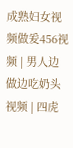成熟妇女视频做爰456视频 | 男人边做边吃奶头视频 | 四虎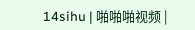14sihu | 啪啪啪视频 |